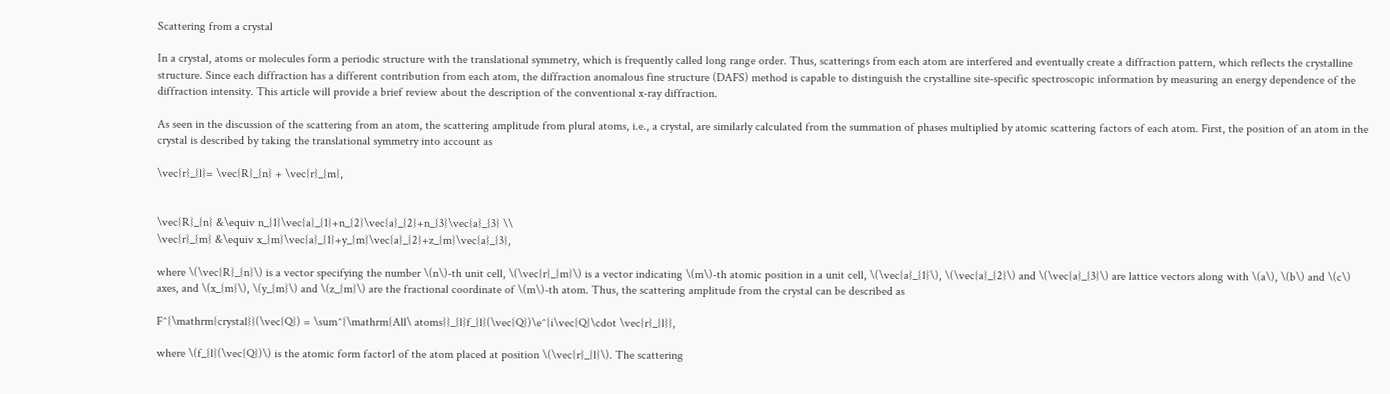Scattering from a crystal

In a crystal, atoms or molecules form a periodic structure with the translational symmetry, which is frequently called long range order. Thus, scatterings from each atom are interfered and eventually create a diffraction pattern, which reflects the crystalline structure. Since each diffraction has a different contribution from each atom, the diffraction anomalous fine structure (DAFS) method is capable to distinguish the crystalline site-specific spectroscopic information by measuring an energy dependence of the diffraction intensity. This article will provide a brief review about the description of the conventional x-ray diffraction.

As seen in the discussion of the scattering from an atom, the scattering amplitude from plural atoms, i.e., a crystal, are similarly calculated from the summation of phases multiplied by atomic scattering factors of each atom. First, the position of an atom in the crystal is described by taking the translational symmetry into account as

\vec{r}_{l}= \vec{R}_{n} + \vec{r}_{m},


\vec{R}_{n} &\equiv n_{1}\vec{a}_{1}+n_{2}\vec{a}_{2}+n_{3}\vec{a}_{3} \\
\vec{r}_{m} &\equiv x_{m}\vec{a}_{1}+y_{m}\vec{a}_{2}+z_{m}\vec{a}_{3},

where \(\vec{R}_{n}\) is a vector specifying the number \(n\)-th unit cell, \(\vec{r}_{m}\) is a vector indicating \(m\)-th atomic position in a unit cell, \(\vec{a}_{1}\), \(\vec{a}_{2}\) and \(\vec{a}_{3}\) are lattice vectors along with \(a\), \(b\) and \(c\) axes, and \(x_{m}\), \(y_{m}\) and \(z_{m}\) are the fractional coordinate of \(m\)-th atom. Thus, the scattering amplitude from the crystal can be described as

F^{\mathrm{crystal}}(\vec{Q}) = \sum^{\mathrm{All\ atoms}}_{l}f_{l}(\vec{Q})\e^{i\vec{Q}\cdot \vec{r}_{l}},

where \(f_{l}(\vec{Q})\) is the atomic form factor1 of the atom placed at position \(\vec{r}_{l}\). The scattering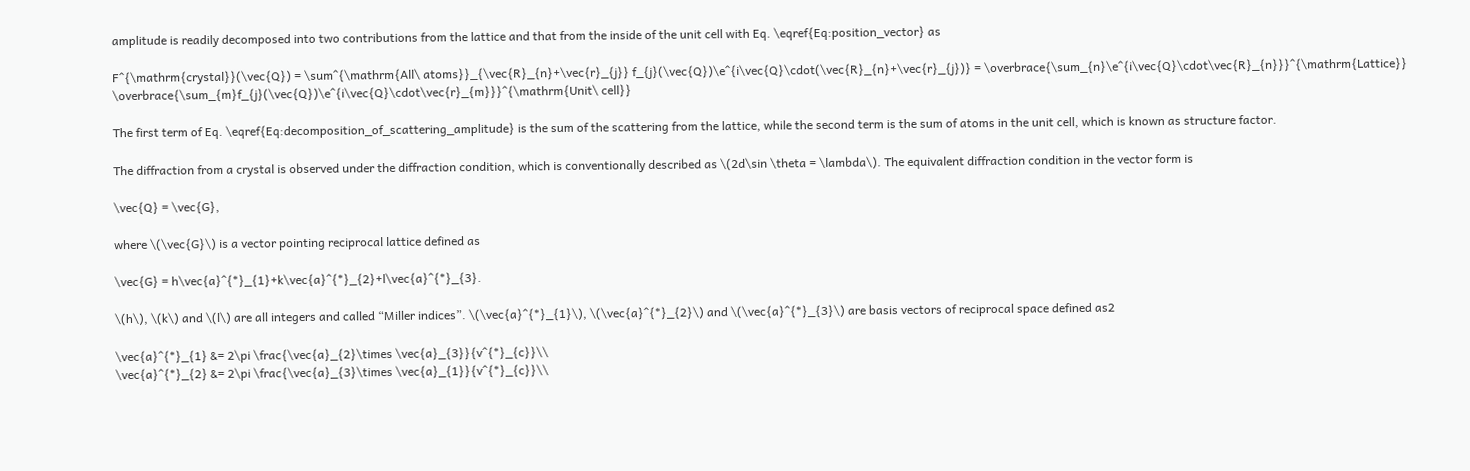amplitude is readily decomposed into two contributions from the lattice and that from the inside of the unit cell with Eq. \eqref{Eq:position_vector} as

F^{\mathrm{crystal}}(\vec{Q}) = \sum^{\mathrm{All\ atoms}}_{\vec{R}_{n}+\vec{r}_{j}} f_{j}(\vec{Q})\e^{i\vec{Q}\cdot(\vec{R}_{n}+\vec{r}_{j})} = \overbrace{\sum_{n}\e^{i\vec{Q}\cdot\vec{R}_{n}}}^{\mathrm{Lattice}} \overbrace{\sum_{m}f_{j}(\vec{Q})\e^{i\vec{Q}\cdot\vec{r}_{m}}}^{\mathrm{Unit\ cell}}

The first term of Eq. \eqref{Eq:decomposition_of_scattering_amplitude} is the sum of the scattering from the lattice, while the second term is the sum of atoms in the unit cell, which is known as structure factor.

The diffraction from a crystal is observed under the diffraction condition, which is conventionally described as \(2d\sin \theta = \lambda\). The equivalent diffraction condition in the vector form is

\vec{Q} = \vec{G},

where \(\vec{G}\) is a vector pointing reciprocal lattice defined as

\vec{G} = h\vec{a}^{*}_{1}+k\vec{a}^{*}_{2}+l\vec{a}^{*}_{3}.

\(h\), \(k\) and \(l\) are all integers and called “Miller indices”. \(\vec{a}^{*}_{1}\), \(\vec{a}^{*}_{2}\) and \(\vec{a}^{*}_{3}\) are basis vectors of reciprocal space defined as2

\vec{a}^{*}_{1} &= 2\pi \frac{\vec{a}_{2}\times \vec{a}_{3}}{v^{*}_{c}}\\
\vec{a}^{*}_{2} &= 2\pi \frac{\vec{a}_{3}\times \vec{a}_{1}}{v^{*}_{c}}\\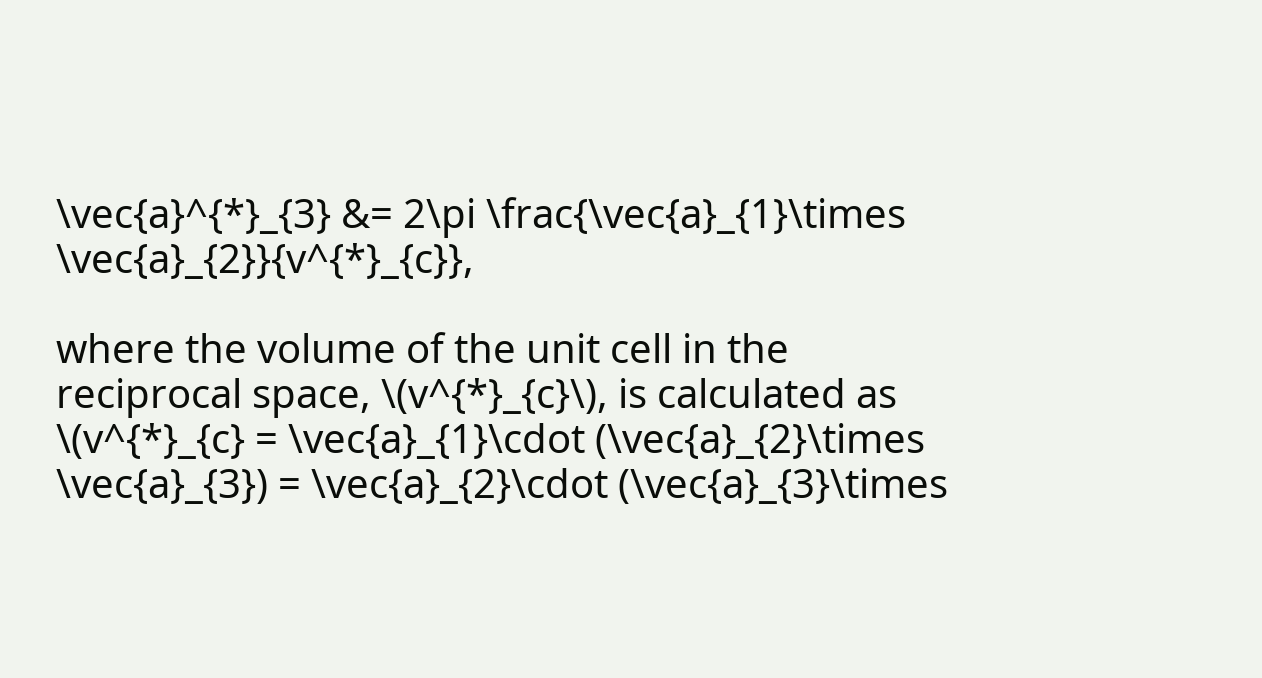\vec{a}^{*}_{3} &= 2\pi \frac{\vec{a}_{1}\times \vec{a}_{2}}{v^{*}_{c}},

where the volume of the unit cell in the reciprocal space, \(v^{*}_{c}\), is calculated as \(v^{*}_{c} = \vec{a}_{1}\cdot (\vec{a}_{2}\times \vec{a}_{3}) = \vec{a}_{2}\cdot (\vec{a}_{3}\times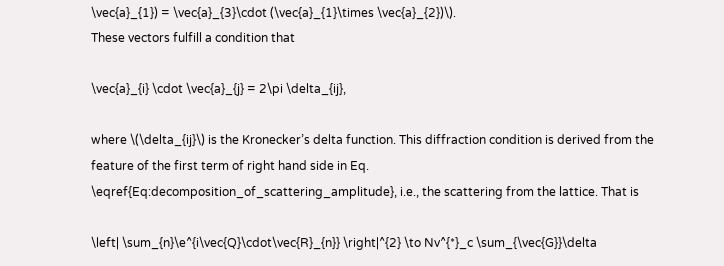\vec{a}_{1}) = \vec{a}_{3}\cdot (\vec{a}_{1}\times \vec{a}_{2})\).
These vectors fulfill a condition that

\vec{a}_{i} \cdot \vec{a}_{j} = 2\pi \delta_{ij},

where \(\delta_{ij}\) is the Kronecker’s delta function. This diffraction condition is derived from the feature of the first term of right hand side in Eq. \eqref{Eq:decomposition_of_scattering_amplitude}, i.e., the scattering from the lattice. That is

\left| \sum_{n}\e^{i\vec{Q}\cdot\vec{R}_{n}} \right|^{2} \to Nv^{*}_c \sum_{\vec{G}}\delta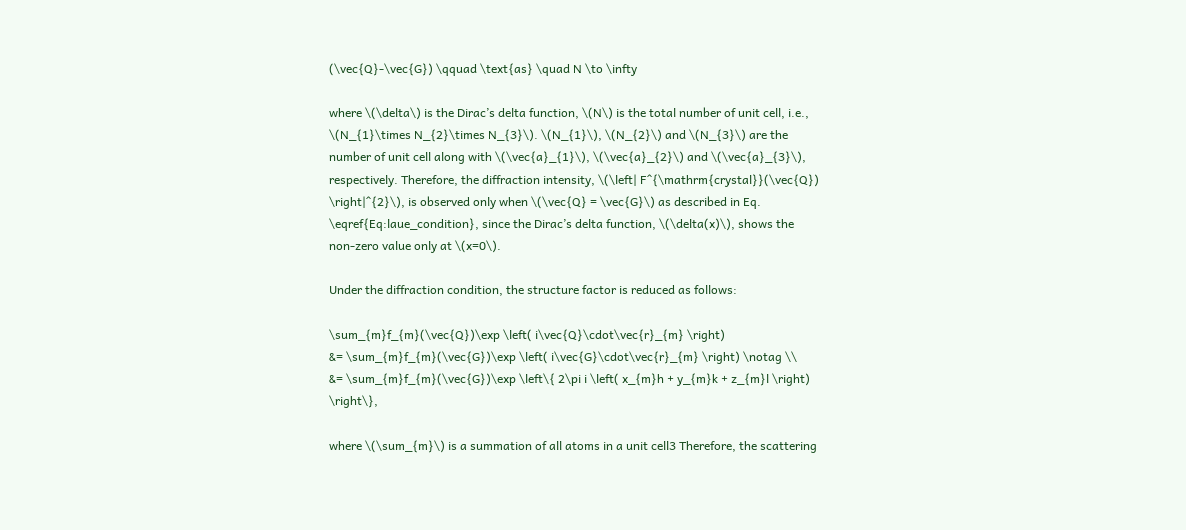(\vec{Q}-\vec{G}) \qquad \text{as} \quad N \to \infty

where \(\delta\) is the Dirac’s delta function, \(N\) is the total number of unit cell, i.e., \(N_{1}\times N_{2}\times N_{3}\). \(N_{1}\), \(N_{2}\) and \(N_{3}\) are the number of unit cell along with \(\vec{a}_{1}\), \(\vec{a}_{2}\) and \(\vec{a}_{3}\), respectively. Therefore, the diffraction intensity, \(\left| F^{\mathrm{crystal}}(\vec{Q}) \right|^{2}\), is observed only when \(\vec{Q} = \vec{G}\) as described in Eq. \eqref{Eq:laue_condition}, since the Dirac’s delta function, \(\delta(x)\), shows the non-zero value only at \(x=0\).

Under the diffraction condition, the structure factor is reduced as follows:

\sum_{m}f_{m}(\vec{Q})\exp \left( i\vec{Q}\cdot\vec{r}_{m} \right)
&= \sum_{m}f_{m}(\vec{G})\exp \left( i\vec{G}\cdot\vec{r}_{m} \right) \notag \\
&= \sum_{m}f_{m}(\vec{G})\exp \left\{ 2\pi i \left( x_{m}h + y_{m}k + z_{m}l \right) \right\},

where \(\sum_{m}\) is a summation of all atoms in a unit cell3 Therefore, the scattering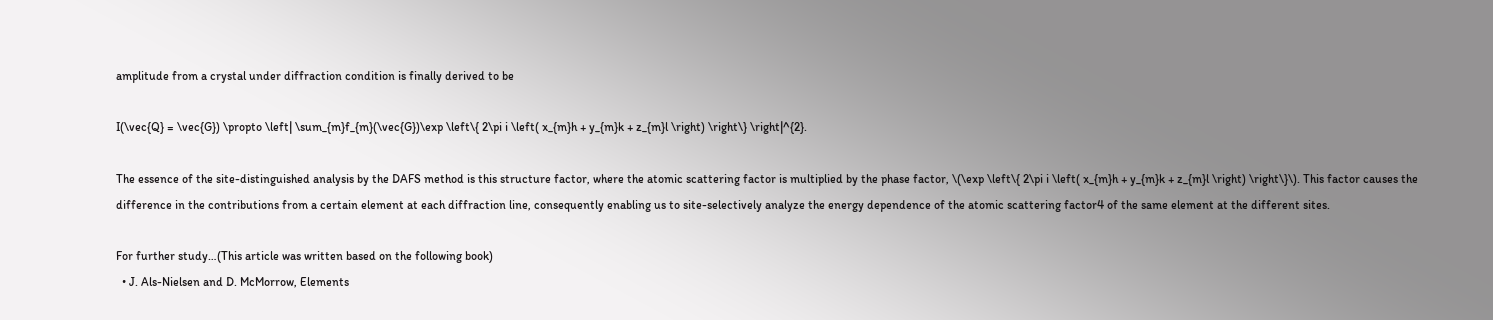amplitude from a crystal under diffraction condition is finally derived to be

I(\vec{Q} = \vec{G}) \propto \left| \sum_{m}f_{m}(\vec{G})\exp \left\{ 2\pi i \left( x_{m}h + y_{m}k + z_{m}l \right) \right\} \right|^{2}.

The essence of the site-distinguished analysis by the DAFS method is this structure factor, where the atomic scattering factor is multiplied by the phase factor, \(\exp \left\{ 2\pi i \left( x_{m}h + y_{m}k + z_{m}l \right) \right\}\). This factor causes the difference in the contributions from a certain element at each diffraction line, consequently enabling us to site-selectively analyze the energy dependence of the atomic scattering factor4 of the same element at the different sites.

For further study…(This article was written based on the following book)
  • J. Als-Nielsen and D. McMorrow, Elements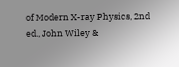of Modern X-ray Physics, 2nd ed., John Wiley &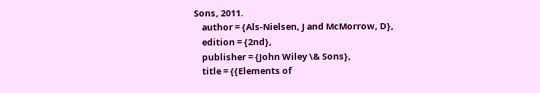Sons, 2011.
    author = {Als-Nielsen, J and McMorrow, D},
    edition = {2nd},
    publisher = {John Wiley \& Sons},
    title = {{Elements of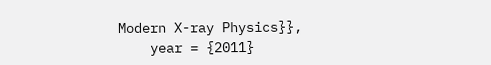Modern X-ray Physics}},
    year = {2011}